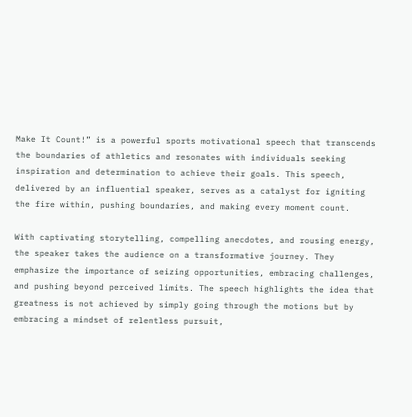Make It Count!” is a powerful sports motivational speech that transcends the boundaries of athletics and resonates with individuals seeking inspiration and determination to achieve their goals. This speech, delivered by an influential speaker, serves as a catalyst for igniting the fire within, pushing boundaries, and making every moment count.

With captivating storytelling, compelling anecdotes, and rousing energy, the speaker takes the audience on a transformative journey. They emphasize the importance of seizing opportunities, embracing challenges, and pushing beyond perceived limits. The speech highlights the idea that greatness is not achieved by simply going through the motions but by embracing a mindset of relentless pursuit,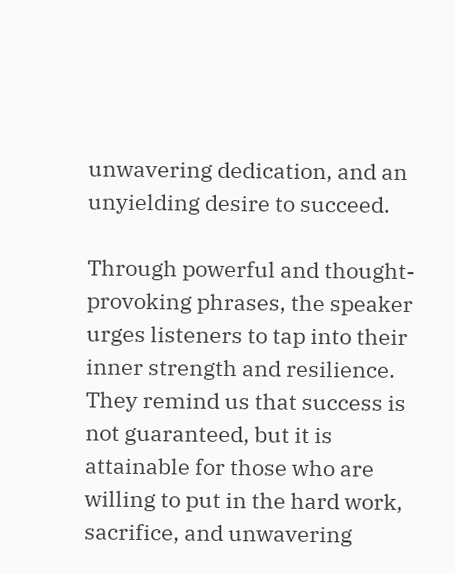unwavering dedication, and an unyielding desire to succeed.

Through powerful and thought-provoking phrases, the speaker urges listeners to tap into their inner strength and resilience. They remind us that success is not guaranteed, but it is attainable for those who are willing to put in the hard work, sacrifice, and unwavering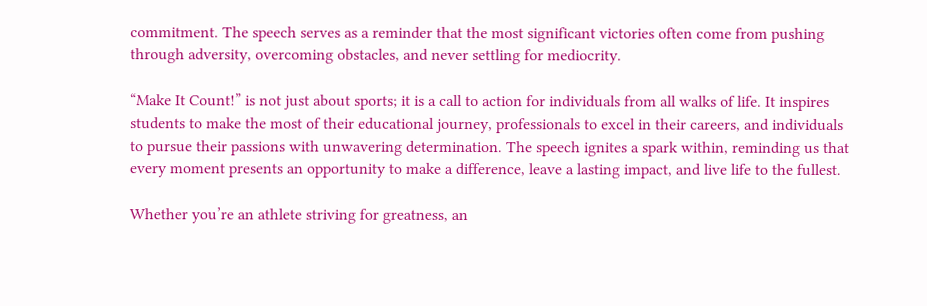commitment. The speech serves as a reminder that the most significant victories often come from pushing through adversity, overcoming obstacles, and never settling for mediocrity.

“Make It Count!” is not just about sports; it is a call to action for individuals from all walks of life. It inspires students to make the most of their educational journey, professionals to excel in their careers, and individuals to pursue their passions with unwavering determination. The speech ignites a spark within, reminding us that every moment presents an opportunity to make a difference, leave a lasting impact, and live life to the fullest.

Whether you’re an athlete striving for greatness, an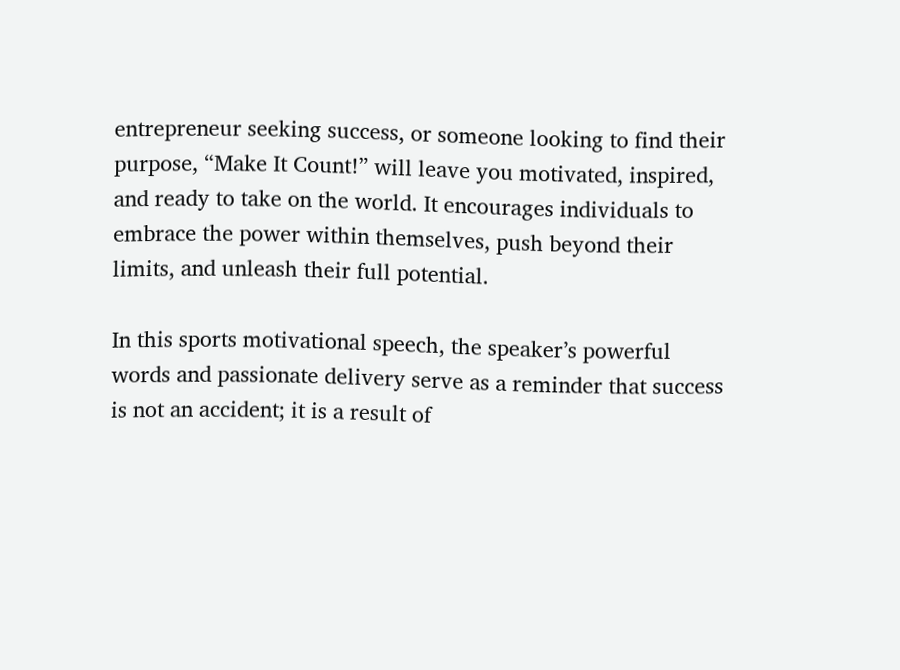entrepreneur seeking success, or someone looking to find their purpose, “Make It Count!” will leave you motivated, inspired, and ready to take on the world. It encourages individuals to embrace the power within themselves, push beyond their limits, and unleash their full potential.

In this sports motivational speech, the speaker’s powerful words and passionate delivery serve as a reminder that success is not an accident; it is a result of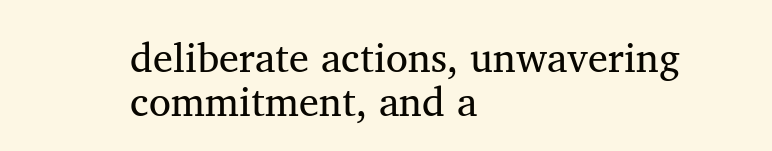deliberate actions, unwavering commitment, and a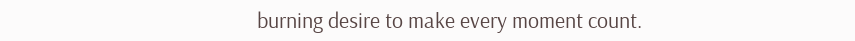burning desire to make every moment count.